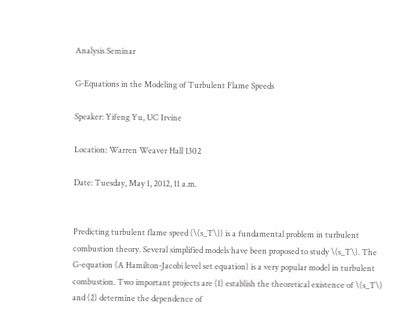Analysis Seminar

G-Equations in the Modeling of Turbulent Flame Speeds

Speaker: Yifeng Yu, UC Irvine

Location: Warren Weaver Hall 1302

Date: Tuesday, May 1, 2012, 11 a.m.


Predicting turbulent flame speed (\(s_T\)) is a fundamental problem in turbulent combustion theory. Several simplified models have been proposed to study \(s_T\). The G-equation (A Hamilton-Jacobi level set equation) is a very popular model in turbulent combustion. Two important projects are (1) establish the theoretical existence of \(s_T\) and (2) determine the dependence of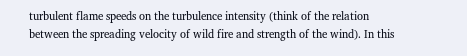turbulent flame speeds on the turbulence intensity (think of the relation between the spreading velocity of wild fire and strength of the wind). In this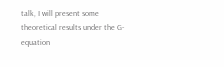talk, I will present some theoretical results under the G-equation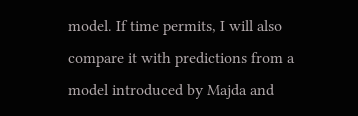model. If time permits, I will also compare it with predictions from a model introduced by Majda and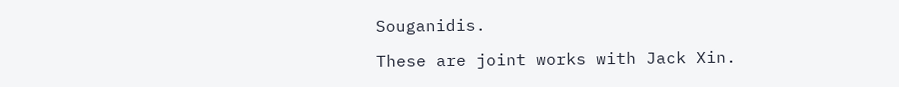Souganidis.

These are joint works with Jack Xin.